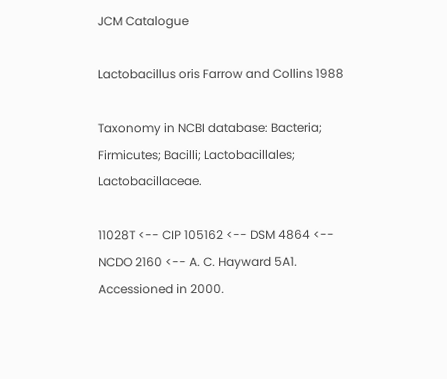JCM Catalogue

Lactobacillus oris Farrow and Collins 1988

Taxonomy in NCBI database: Bacteria; Firmicutes; Bacilli; Lactobacillales; Lactobacillaceae.

11028T <-- CIP 105162 <-- DSM 4864 <-- NCDO 2160 <-- A. C. Hayward 5A1.
Accessioned in 2000.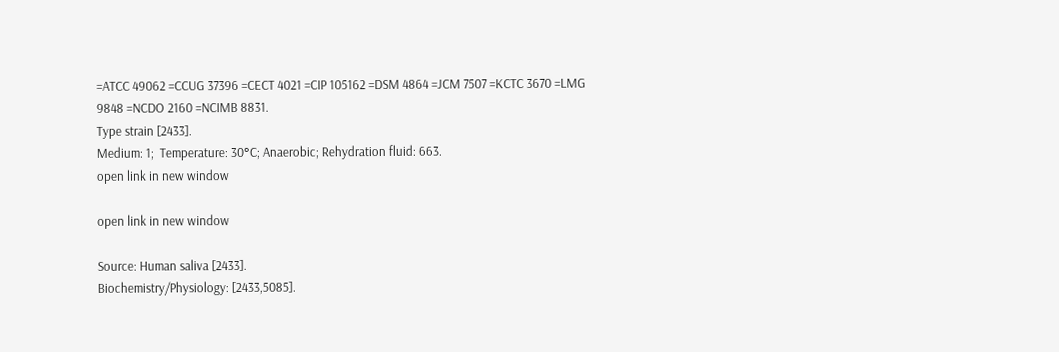=ATCC 49062 =CCUG 37396 =CECT 4021 =CIP 105162 =DSM 4864 =JCM 7507 =KCTC 3670 =LMG 9848 =NCDO 2160 =NCIMB 8831.
Type strain [2433].
Medium: 1;  Temperature: 30°C; Anaerobic; Rehydration fluid: 663.
open link in new window

open link in new window

Source: Human saliva [2433].
Biochemistry/Physiology: [2433,5085].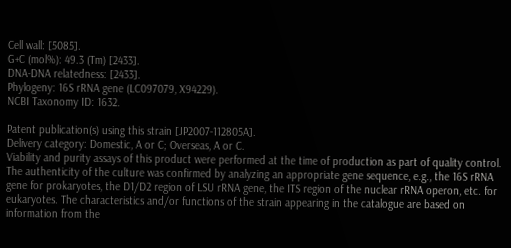Cell wall: [5085].
G+C (mol%): 49.3 (Tm) [2433].
DNA-DNA relatedness: [2433].
Phylogeny: 16S rRNA gene (LC097079, X94229).
NCBI Taxonomy ID: 1632.

Patent publication(s) using this strain [JP2007-112805A].
Delivery category: Domestic, A or C; Overseas, A or C.
Viability and purity assays of this product were performed at the time of production as part of quality control. The authenticity of the culture was confirmed by analyzing an appropriate gene sequence, e.g., the 16S rRNA gene for prokaryotes, the D1/D2 region of LSU rRNA gene, the ITS region of the nuclear rRNA operon, etc. for eukaryotes. The characteristics and/or functions of the strain appearing in the catalogue are based on information from the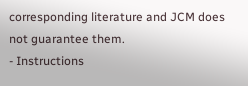corresponding literature and JCM does not guarantee them.
- Instructions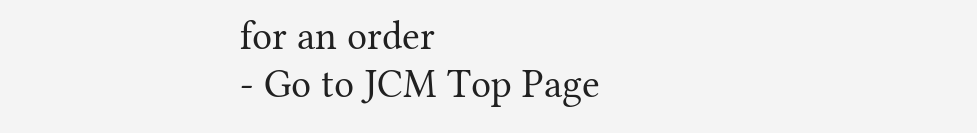for an order
- Go to JCM Top Page